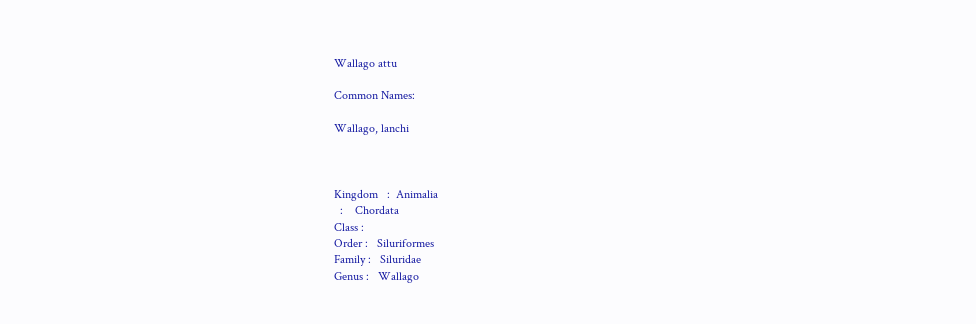Wallago attu

Common Names:

Wallago, lanchi



Kingdom   :  Animalia
  :    Chordata
Class :
Order :   Siluriformes
Family :   Siluridae
Genus :   Wallago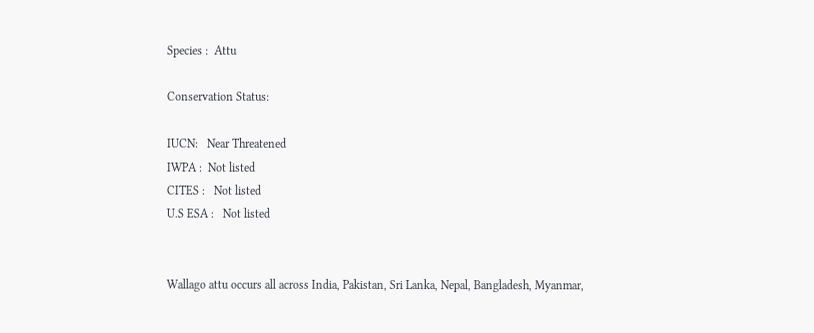Species :  Attu

Conservation Status:

IUCN:   Near Threatened
IWPA :  Not listed
CITES :   Not listed
U.S ESA :   Not listed


Wallago attu occurs all across India, Pakistan, Sri Lanka, Nepal, Bangladesh, Myanmar,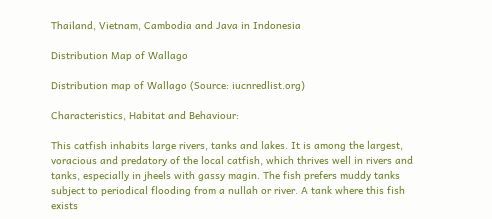Thailand, Vietnam, Cambodia and Java in Indonesia

Distribution Map of Wallago

Distribution map of Wallago (Source: iucnredlist.org)

Characteristics, Habitat and Behaviour:

This catfish inhabits large rivers, tanks and lakes. It is among the largest, voracious and predatory of the local catfish, which thrives well in rivers and tanks, especially in jheels with gassy magin. The fish prefers muddy tanks subject to periodical flooding from a nullah or river. A tank where this fish exists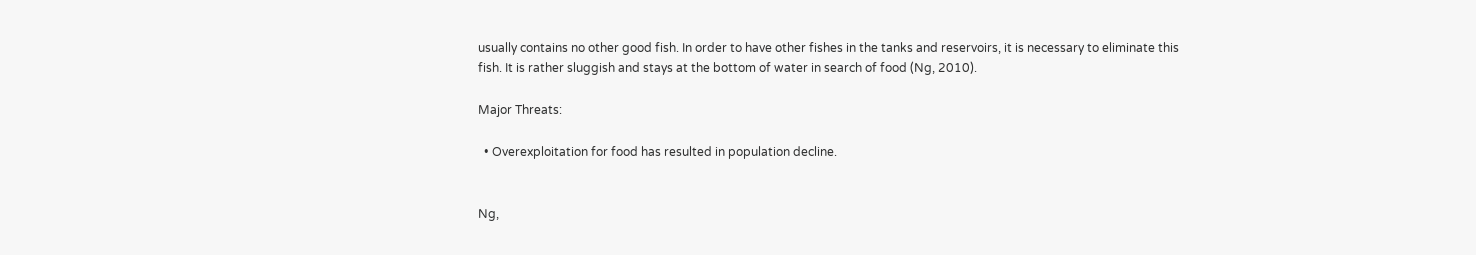usually contains no other good fish. In order to have other fishes in the tanks and reservoirs, it is necessary to eliminate this fish. It is rather sluggish and stays at the bottom of water in search of food (Ng, 2010).

Major Threats:

  • Overexploitation for food has resulted in population decline.


Ng,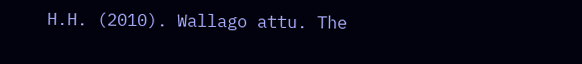H.H. (2010). Wallago attu. The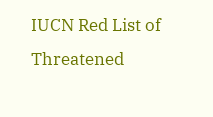IUCN Red List of Threatened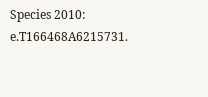Species 2010: e.T166468A6215731.